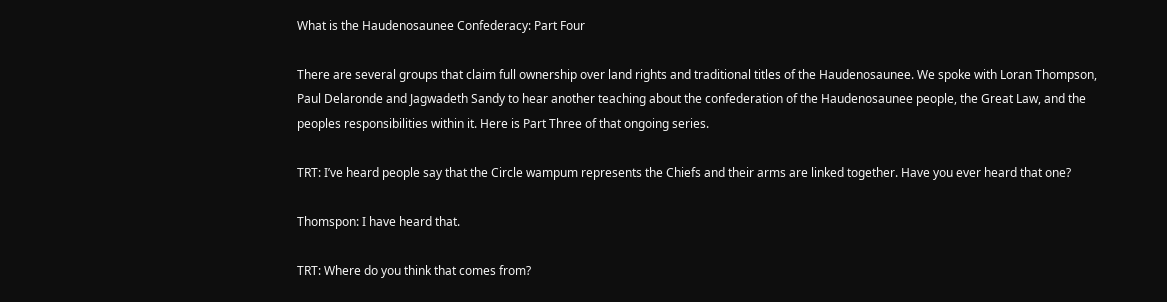What is the Haudenosaunee Confederacy: Part Four

There are several groups that claim full ownership over land rights and traditional titles of the Haudenosaunee. We spoke with Loran Thompson, Paul Delaronde and Jagwadeth Sandy to hear another teaching about the confederation of the Haudenosaunee people, the Great Law, and the peoples responsibilities within it. Here is Part Three of that ongoing series.

TRT: I’ve heard people say that the Circle wampum represents the Chiefs and their arms are linked together. Have you ever heard that one?

Thomspon: I have heard that.

TRT: Where do you think that comes from?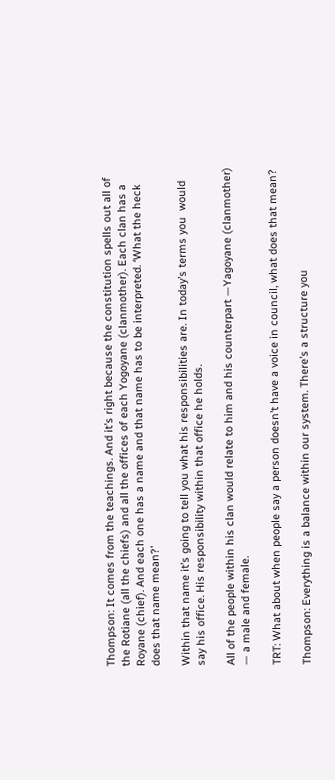Thompson: It comes from the teachings. And it’s right because the constitution spells out all of the Rotiane (all the chiefs) and all the offices of each Yogoyane (clanmother). Each clan has a Royane (chief). And each one has a name and that name has to be interpreted. ‘What the heck does that name mean?’

Within that name it’s going to tell you what his responsibilities are. In today’s terms you  would say his office. His responsibility within that office he holds.

All of the people within his clan would relate to him and his counterpart —Yagoyane (clanmother) — a male and female.

TRT: What about when people say a person doesn’t have a voice in council, what does that mean?

Thompson: Everything is a balance within our system. There’s a structure you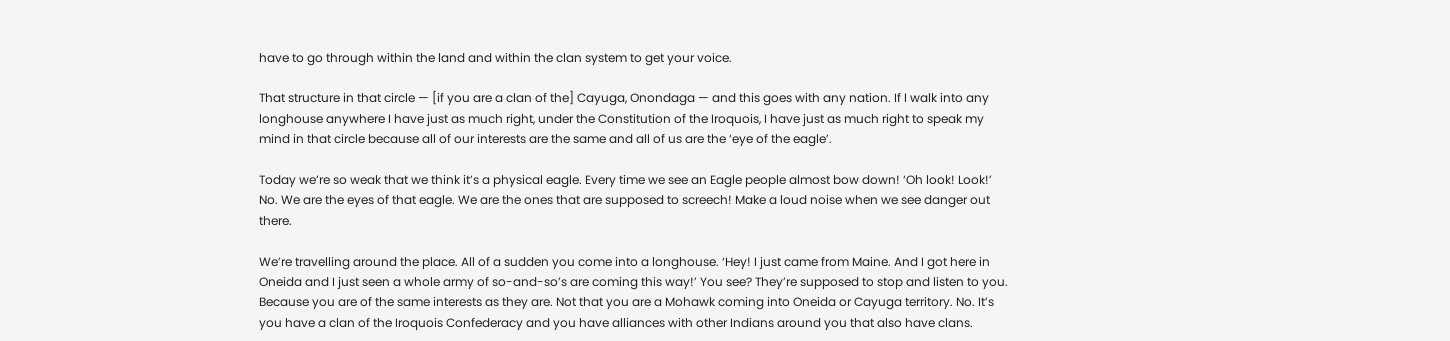have to go through within the land and within the clan system to get your voice.

That structure in that circle — [if you are a clan of the] Cayuga, Onondaga — and this goes with any nation. If I walk into any longhouse anywhere I have just as much right, under the Constitution of the Iroquois, I have just as much right to speak my mind in that circle because all of our interests are the same and all of us are the ‘eye of the eagle’.

Today we’re so weak that we think it’s a physical eagle. Every time we see an Eagle people almost bow down! ‘Oh look! Look!’ No. We are the eyes of that eagle. We are the ones that are supposed to screech! Make a loud noise when we see danger out there.

We’re travelling around the place. All of a sudden you come into a longhouse. ‘Hey! I just came from Maine. And I got here in Oneida and I just seen a whole army of so-and-so’s are coming this way!’ You see? They’re supposed to stop and listen to you. Because you are of the same interests as they are. Not that you are a Mohawk coming into Oneida or Cayuga territory. No. It’s you have a clan of the Iroquois Confederacy and you have alliances with other Indians around you that also have clans.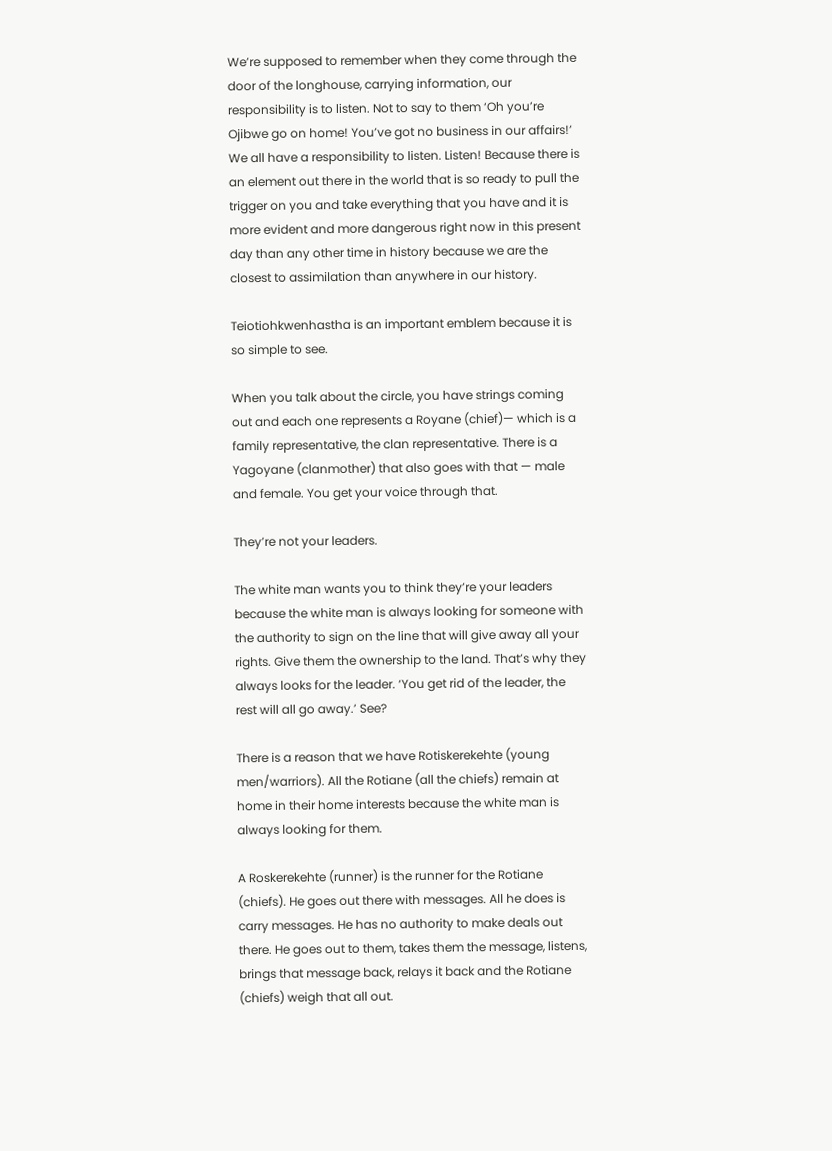We’re supposed to remember when they come through the door of the longhouse, carrying information, our responsibility is to listen. Not to say to them ‘Oh you’re Ojibwe go on home! You’ve got no business in our affairs!’ We all have a responsibility to listen. Listen! Because there is an element out there in the world that is so ready to pull the trigger on you and take everything that you have and it is more evident and more dangerous right now in this present day than any other time in history because we are the closest to assimilation than anywhere in our history.

Teiotiohkwenhastha is an important emblem because it is so simple to see.

When you talk about the circle, you have strings coming out and each one represents a Royane (chief)— which is a family representative, the clan representative. There is a Yagoyane (clanmother) that also goes with that — male and female. You get your voice through that.

They’re not your leaders.

The white man wants you to think they’re your leaders because the white man is always looking for someone with the authority to sign on the line that will give away all your rights. Give them the ownership to the land. That’s why they always looks for the leader. ‘You get rid of the leader, the rest will all go away.’ See?

There is a reason that we have Rotiskerekehte (young men/warriors). All the Rotiane (all the chiefs) remain at home in their home interests because the white man is always looking for them.

A Roskerekehte (runner) is the runner for the Rotiane (chiefs). He goes out there with messages. All he does is carry messages. He has no authority to make deals out there. He goes out to them, takes them the message, listens, brings that message back, relays it back and the Rotiane (chiefs) weigh that all out.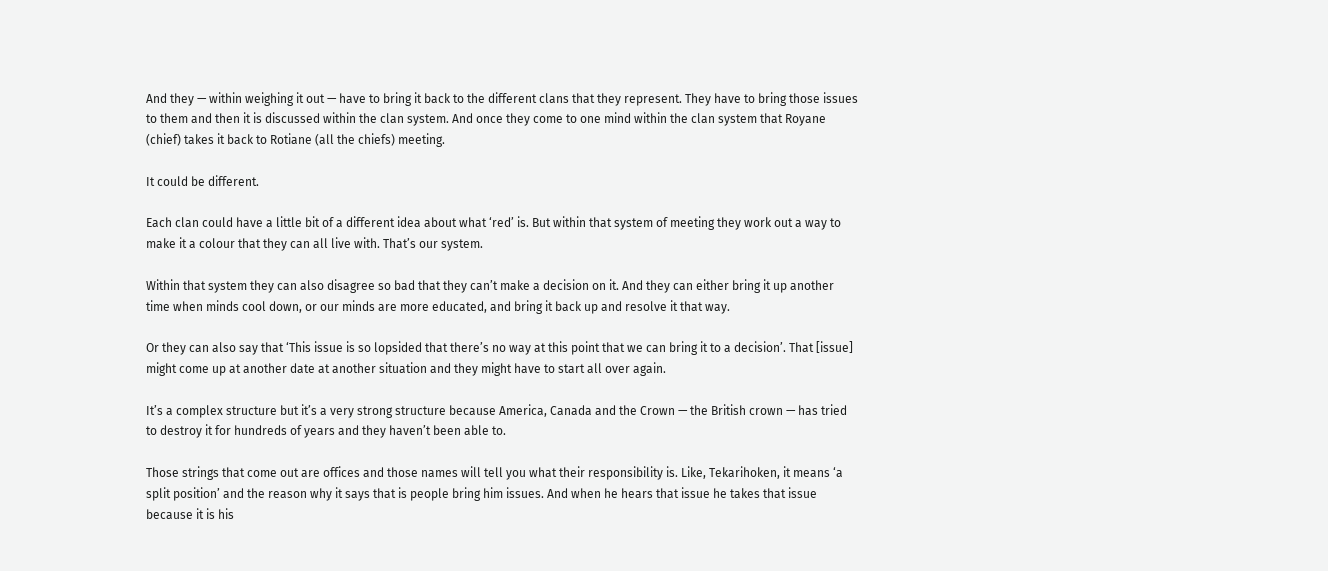And they — within weighing it out — have to bring it back to the different clans that they represent. They have to bring those issues to them and then it is discussed within the clan system. And once they come to one mind within the clan system that Royane (chief) takes it back to Rotiane (all the chiefs) meeting.

It could be different.

Each clan could have a little bit of a different idea about what ‘red’ is. But within that system of meeting they work out a way to make it a colour that they can all live with. That’s our system.

Within that system they can also disagree so bad that they can’t make a decision on it. And they can either bring it up another time when minds cool down, or our minds are more educated, and bring it back up and resolve it that way.

Or they can also say that ‘This issue is so lopsided that there’s no way at this point that we can bring it to a decision’. That [issue] might come up at another date at another situation and they might have to start all over again.

It’s a complex structure but it’s a very strong structure because America, Canada and the Crown — the British crown — has tried to destroy it for hundreds of years and they haven’t been able to.

Those strings that come out are offices and those names will tell you what their responsibility is. Like, Tekarihoken, it means ‘a split position’ and the reason why it says that is people bring him issues. And when he hears that issue he takes that issue because it is his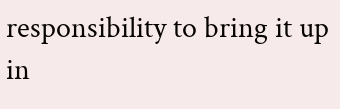responsibility to bring it up in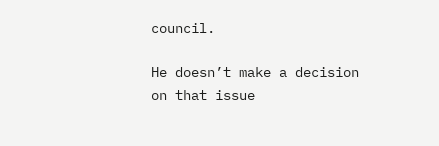council.

He doesn’t make a decision on that issue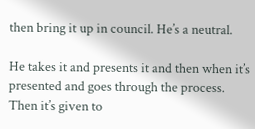then bring it up in council. He’s a neutral.

He takes it and presents it and then when it’s presented and goes through the process. Then it’s given to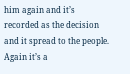him again and it’s recorded as the decision and it spread to the people. Again it’s a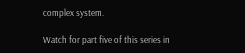complex system.

Watch for part five of this series in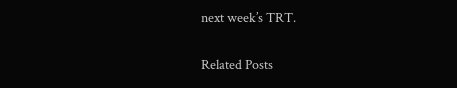next week’s TRT.

Related Posts